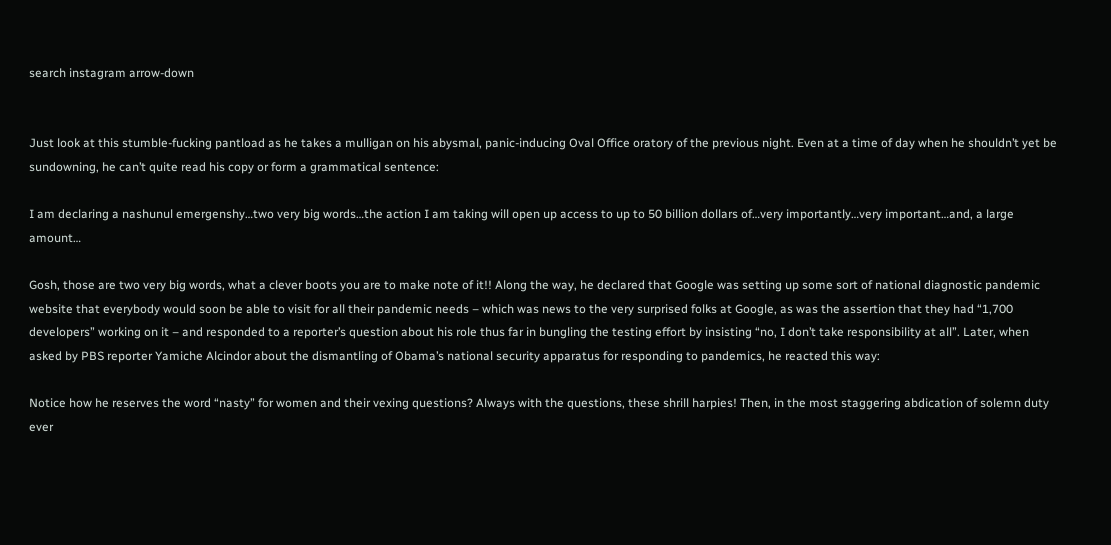search instagram arrow-down


Just look at this stumble-fucking pantload as he takes a mulligan on his abysmal, panic-inducing Oval Office oratory of the previous night. Even at a time of day when he shouldn’t yet be sundowning, he can’t quite read his copy or form a grammatical sentence:

I am declaring a nashunul emergenshy…two very big words…the action I am taking will open up access to up to 50 billion dollars of…very importantly…very important…and, a large amount…

Gosh, those are two very big words, what a clever boots you are to make note of it!! Along the way, he declared that Google was setting up some sort of national diagnostic pandemic website that everybody would soon be able to visit for all their pandemic needs – which was news to the very surprised folks at Google, as was the assertion that they had “1,700 developers” working on it – and responded to a reporter’s question about his role thus far in bungling the testing effort by insisting “no, I don’t take responsibility at all”. Later, when asked by PBS reporter Yamiche Alcindor about the dismantling of Obama’s national security apparatus for responding to pandemics, he reacted this way:

Notice how he reserves the word “nasty” for women and their vexing questions? Always with the questions, these shrill harpies! Then, in the most staggering abdication of solemn duty ever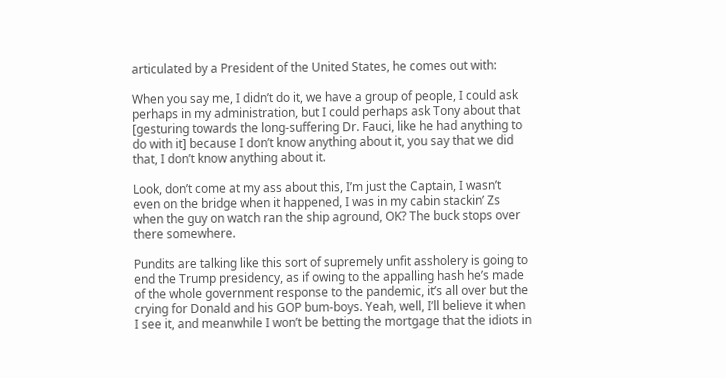articulated by a President of the United States, he comes out with:

When you say me, I didn’t do it, we have a group of people, I could ask perhaps in my administration, but I could perhaps ask Tony about that [gesturing towards the long-suffering Dr. Fauci, like he had anything to do with it] because I don’t know anything about it, you say that we did that, I don’t know anything about it.

Look, don’t come at my ass about this, I’m just the Captain, I wasn’t even on the bridge when it happened, I was in my cabin stackin’ Zs when the guy on watch ran the ship aground, OK? The buck stops over there somewhere.

Pundits are talking like this sort of supremely unfit assholery is going to end the Trump presidency, as if owing to the appalling hash he’s made of the whole government response to the pandemic, it’s all over but the crying for Donald and his GOP bum-boys. Yeah, well, I’ll believe it when I see it, and meanwhile I won’t be betting the mortgage that the idiots in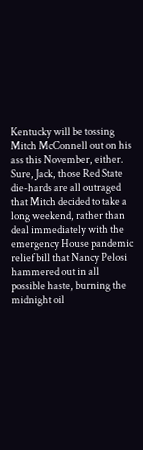Kentucky will be tossing Mitch McConnell out on his ass this November, either. Sure, Jack, those Red State die-hards are all outraged that Mitch decided to take a long weekend, rather than deal immediately with the emergency House pandemic relief bill that Nancy Pelosi hammered out in all possible haste, burning the midnight oil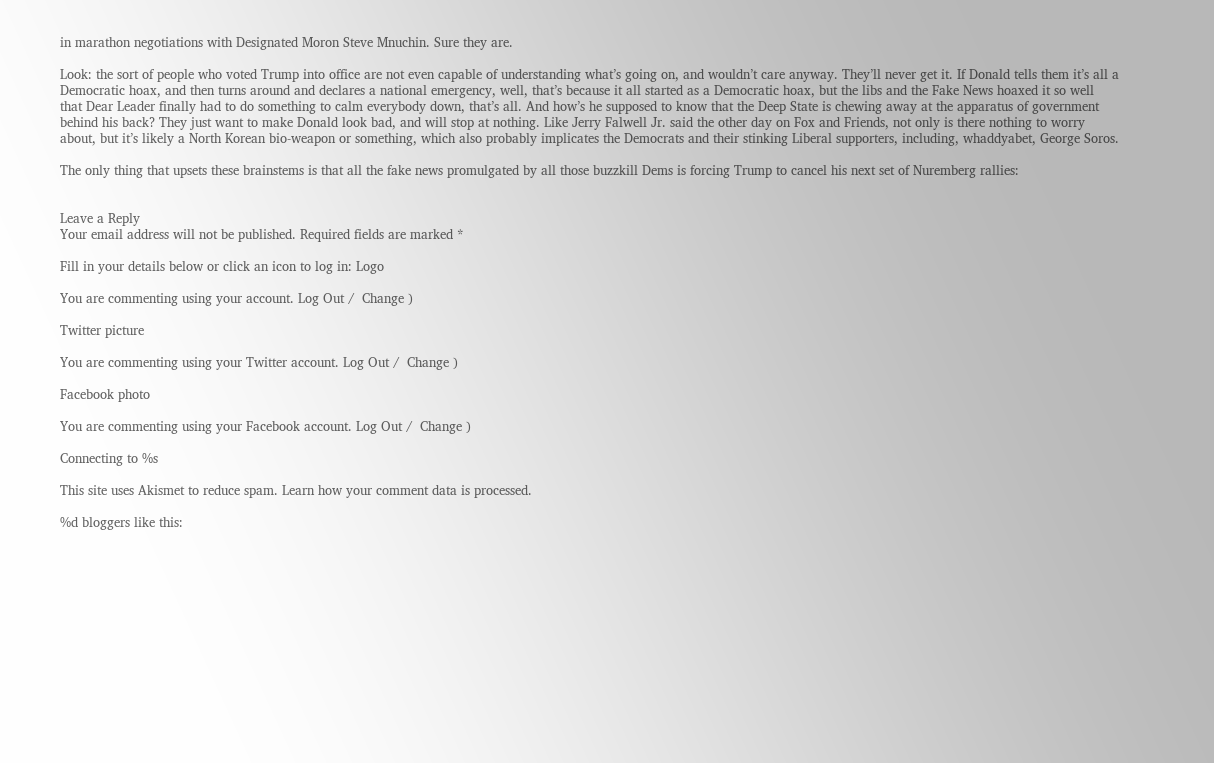in marathon negotiations with Designated Moron Steve Mnuchin. Sure they are.

Look: the sort of people who voted Trump into office are not even capable of understanding what’s going on, and wouldn’t care anyway. They’ll never get it. If Donald tells them it’s all a Democratic hoax, and then turns around and declares a national emergency, well, that’s because it all started as a Democratic hoax, but the libs and the Fake News hoaxed it so well that Dear Leader finally had to do something to calm everybody down, that’s all. And how’s he supposed to know that the Deep State is chewing away at the apparatus of government behind his back? They just want to make Donald look bad, and will stop at nothing. Like Jerry Falwell Jr. said the other day on Fox and Friends, not only is there nothing to worry about, but it’s likely a North Korean bio-weapon or something, which also probably implicates the Democrats and their stinking Liberal supporters, including, whaddyabet, George Soros.

The only thing that upsets these brainstems is that all the fake news promulgated by all those buzzkill Dems is forcing Trump to cancel his next set of Nuremberg rallies:


Leave a Reply
Your email address will not be published. Required fields are marked *

Fill in your details below or click an icon to log in: Logo

You are commenting using your account. Log Out /  Change )

Twitter picture

You are commenting using your Twitter account. Log Out /  Change )

Facebook photo

You are commenting using your Facebook account. Log Out /  Change )

Connecting to %s

This site uses Akismet to reduce spam. Learn how your comment data is processed.

%d bloggers like this: